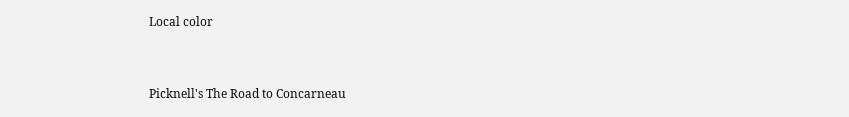Local color


Picknell's The Road to Concarneau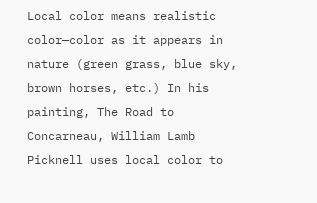Local color means realistic color—color as it appears in nature (green grass, blue sky, brown horses, etc.) In his painting, The Road to Concarneau, William Lamb Picknell uses local color to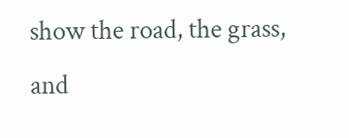show the road, the grass, and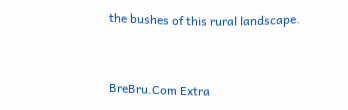the bushes of this rural landscape.


BreBru.Com Extra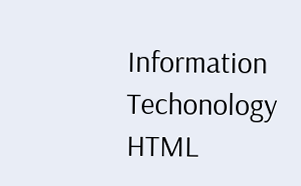Information Techonology HTML